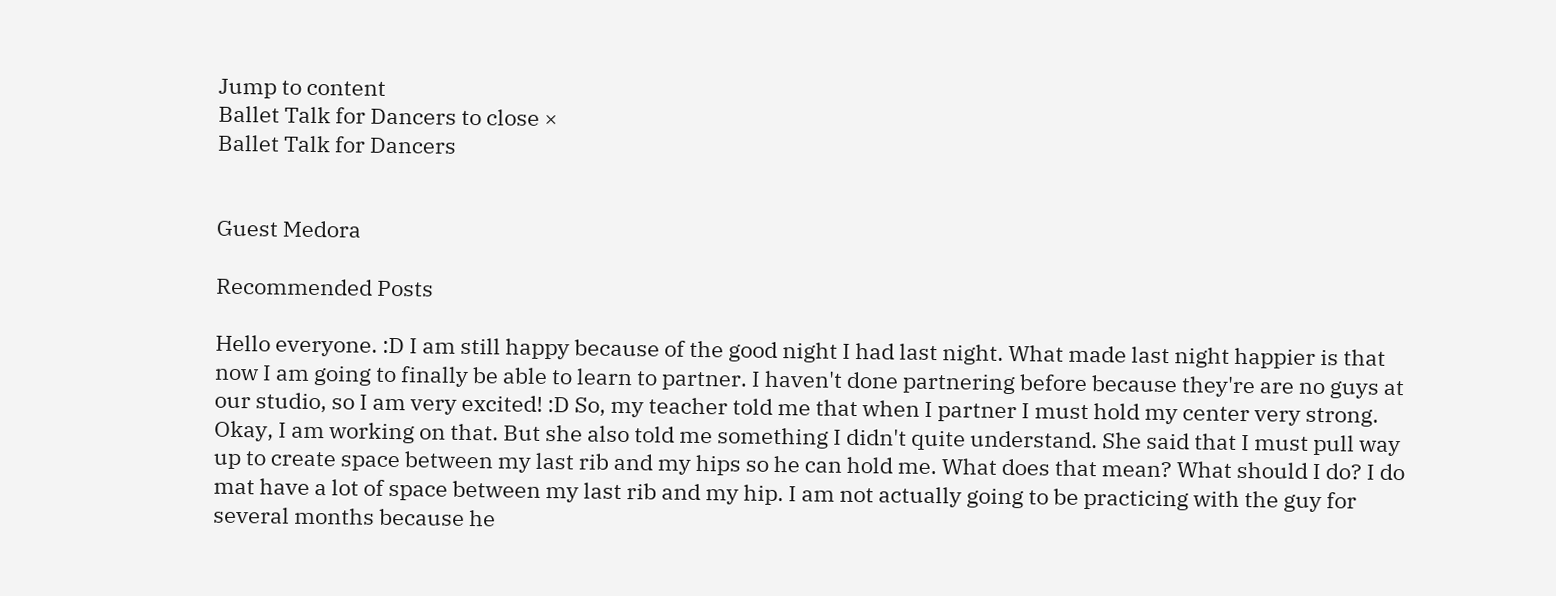Jump to content
Ballet Talk for Dancers to close ×
Ballet Talk for Dancers


Guest Medora

Recommended Posts

Hello everyone. :D I am still happy because of the good night I had last night. What made last night happier is that now I am going to finally be able to learn to partner. I haven't done partnering before because they're are no guys at our studio, so I am very excited! :D So, my teacher told me that when I partner I must hold my center very strong. Okay, I am working on that. But she also told me something I didn't quite understand. She said that I must pull way up to create space between my last rib and my hips so he can hold me. What does that mean? What should I do? I do mat have a lot of space between my last rib and my hip. I am not actually going to be practicing with the guy for several months because he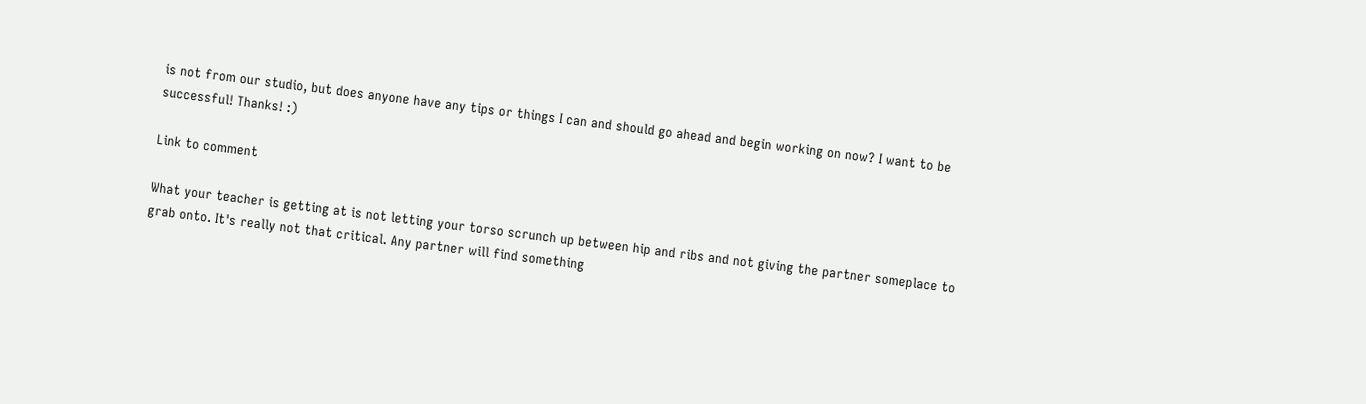is not from our studio, but does anyone have any tips or things I can and should go ahead and begin working on now? I want to be successful! Thanks! :)

Link to comment

What your teacher is getting at is not letting your torso scrunch up between hip and ribs and not giving the partner someplace to grab onto. It's really not that critical. Any partner will find something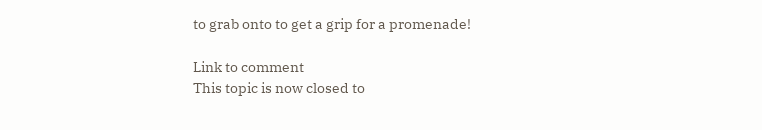to grab onto to get a grip for a promenade!

Link to comment
This topic is now closed to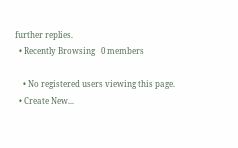further replies.
  • Recently Browsing   0 members

    • No registered users viewing this page.
  • Create New...